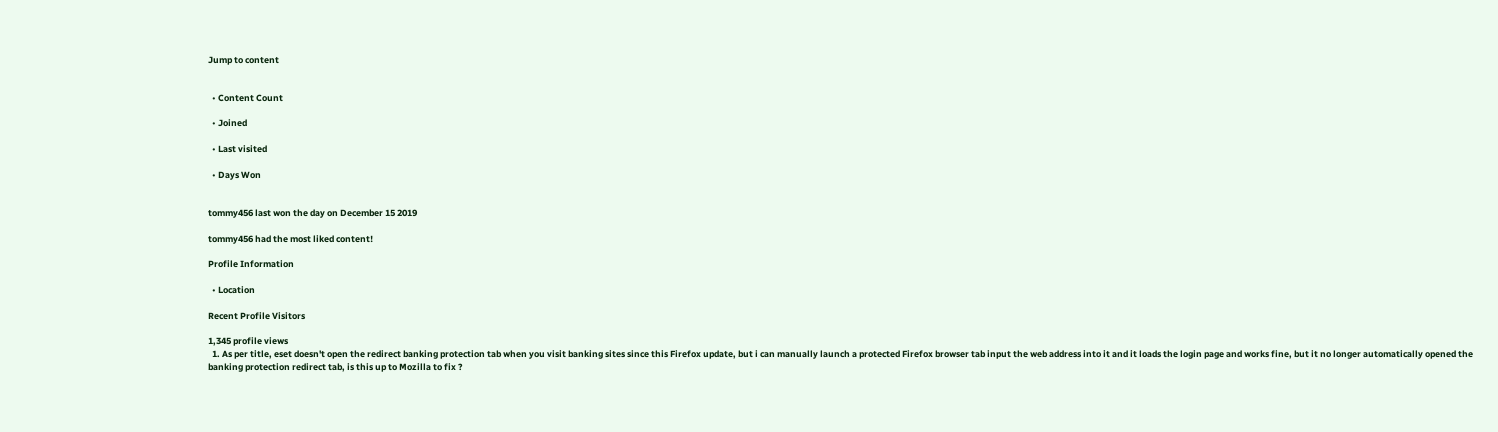Jump to content


  • Content Count

  • Joined

  • Last visited

  • Days Won


tommy456 last won the day on December 15 2019

tommy456 had the most liked content!

Profile Information

  • Location

Recent Profile Visitors

1,345 profile views
  1. As per title, eset doesn't open the redirect banking protection tab when you visit banking sites since this Firefox update, but i can manually launch a protected Firefox browser tab input the web address into it and it loads the login page and works fine, but it no longer automatically opened the banking protection redirect tab, is this up to Mozilla to fix ?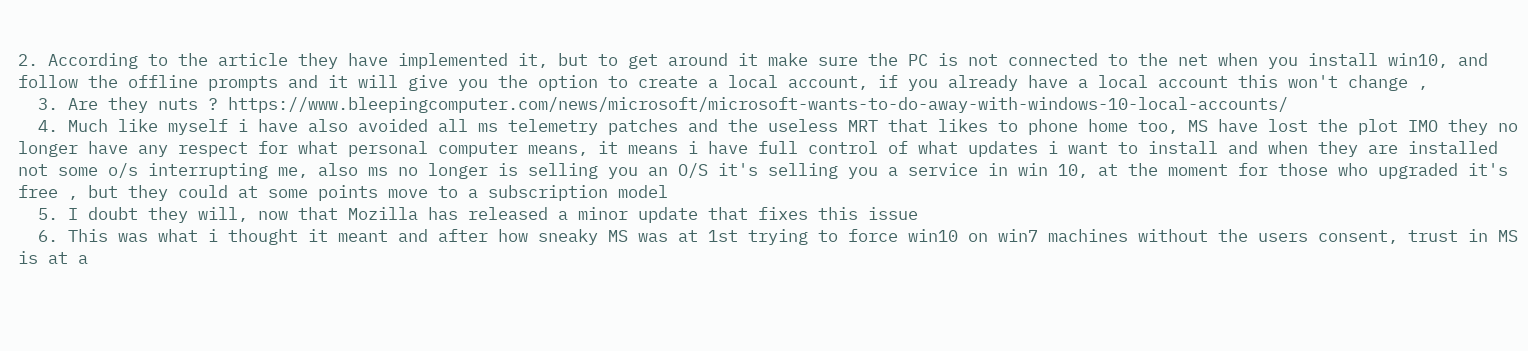2. According to the article they have implemented it, but to get around it make sure the PC is not connected to the net when you install win10, and follow the offline prompts and it will give you the option to create a local account, if you already have a local account this won't change ,
  3. Are they nuts ? https://www.bleepingcomputer.com/news/microsoft/microsoft-wants-to-do-away-with-windows-10-local-accounts/
  4. Much like myself i have also avoided all ms telemetry patches and the useless MRT that likes to phone home too, MS have lost the plot IMO they no longer have any respect for what personal computer means, it means i have full control of what updates i want to install and when they are installed not some o/s interrupting me, also ms no longer is selling you an O/S it's selling you a service in win 10, at the moment for those who upgraded it's free , but they could at some points move to a subscription model
  5. I doubt they will, now that Mozilla has released a minor update that fixes this issue
  6. This was what i thought it meant and after how sneaky MS was at 1st trying to force win10 on win7 machines without the users consent, trust in MS is at a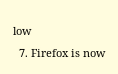low
  7. Firefox is now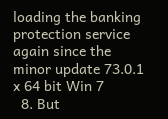loading the banking protection service again since the minor update 73.0.1 x 64 bit Win 7
  8. But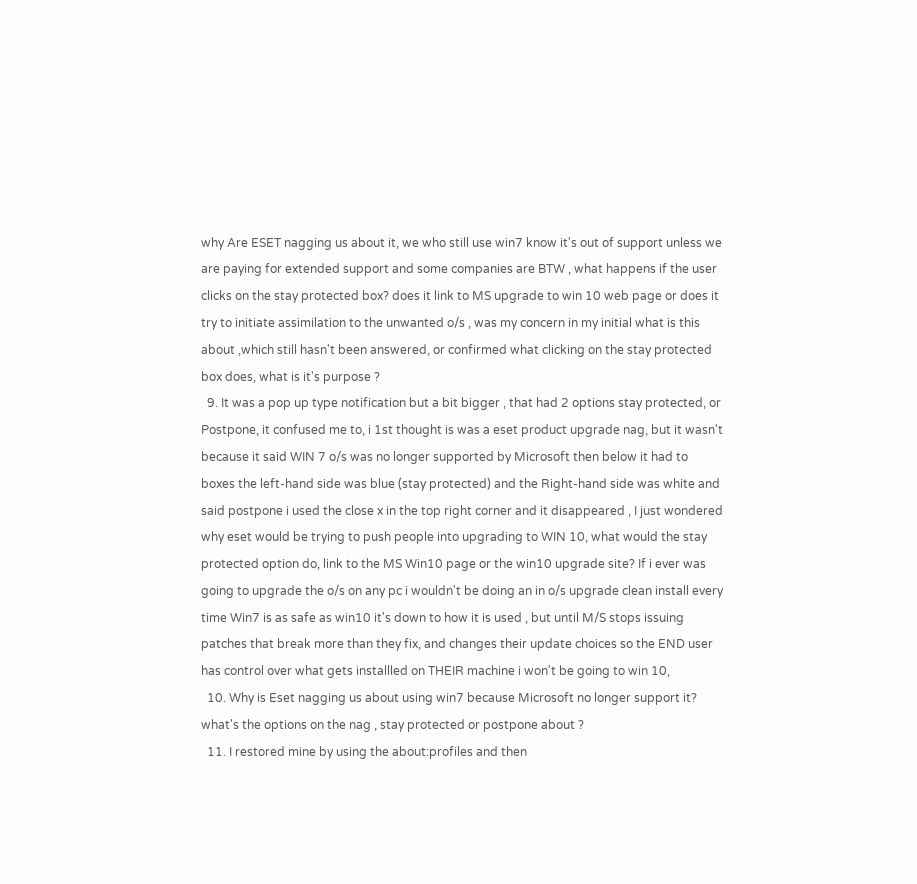why Are ESET nagging us about it, we who still use win7 know it's out of support unless we are paying for extended support and some companies are BTW , what happens if the user clicks on the stay protected box? does it link to MS upgrade to win 10 web page or does it try to initiate assimilation to the unwanted o/s , was my concern in my initial what is this about ,which still hasn't been answered, or confirmed what clicking on the stay protected box does, what is it's purpose ?
  9. It was a pop up type notification but a bit bigger , that had 2 options stay protected, or Postpone, it confused me to, i 1st thought is was a eset product upgrade nag, but it wasn't because it said WIN 7 o/s was no longer supported by Microsoft then below it had to boxes the left-hand side was blue (stay protected) and the Right-hand side was white and said postpone i used the close x in the top right corner and it disappeared , I just wondered why eset would be trying to push people into upgrading to WIN 10, what would the stay protected option do, link to the MS Win10 page or the win10 upgrade site? If i ever was going to upgrade the o/s on any pc i wouldn't be doing an in o/s upgrade clean install every time Win7 is as safe as win10 it's down to how it is used , but until M/S stops issuing patches that break more than they fix, and changes their update choices so the END user has control over what gets installled on THEIR machine i won't be going to win 10,
  10. Why is Eset nagging us about using win7 because Microsoft no longer support it? what's the options on the nag , stay protected or postpone about ?
  11. I restored mine by using the about:profiles and then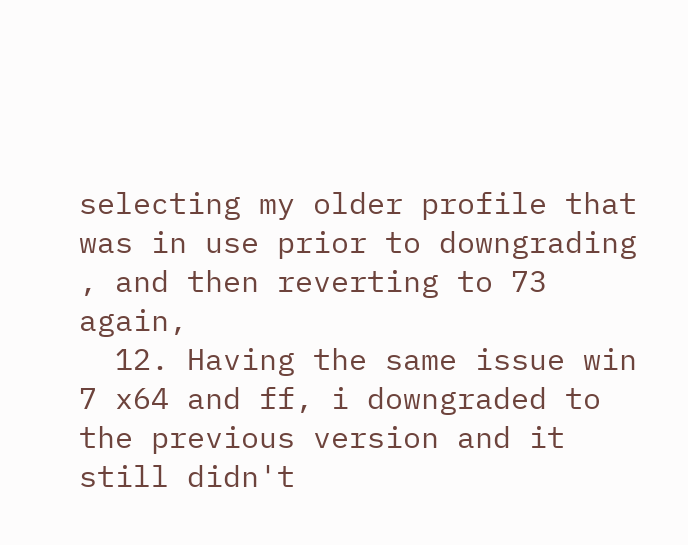selecting my older profile that was in use prior to downgrading , and then reverting to 73 again,
  12. Having the same issue win 7 x64 and ff, i downgraded to the previous version and it still didn't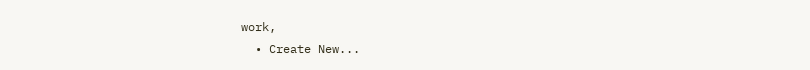work,
  • Create New...